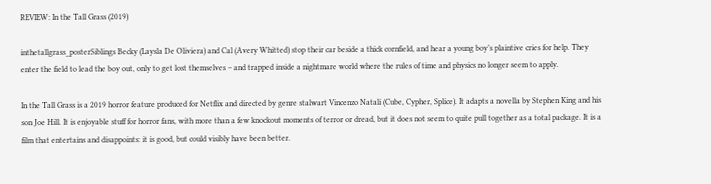REVIEW: In the Tall Grass (2019)

inthetallgrass_posterSiblings Becky (Laysla De Oliviera) and Cal (Avery Whitted) stop their car beside a thick cornfield, and hear a young boy’s plaintive cries for help. They enter the field to lead the boy out, only to get lost themselves – and trapped inside a nightmare world where the rules of time and physics no longer seem to apply.

In the Tall Grass is a 2019 horror feature produced for Netflix and directed by genre stalwart Vincenzo Natali (Cube, Cypher, Splice). It adapts a novella by Stephen King and his son Joe Hill. It is enjoyable stuff for horror fans, with more than a few knockout moments of terror or dread, but it does not seem to quite pull together as a total package. It is a film that entertains and disappoints: it is good, but could visibly have been better.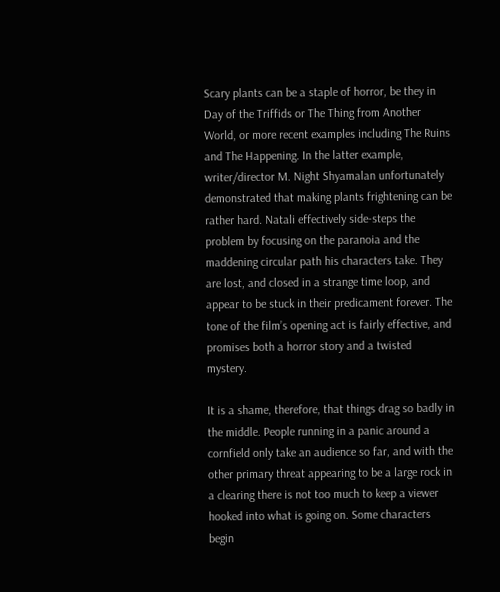Scary plants can be a staple of horror, be they in Day of the Triffids or The Thing from Another World, or more recent examples including The Ruins and The Happening. In the latter example, writer/director M. Night Shyamalan unfortunately demonstrated that making plants frightening can be rather hard. Natali effectively side-steps the problem by focusing on the paranoia and the maddening circular path his characters take. They are lost, and closed in a strange time loop, and appear to be stuck in their predicament forever. The tone of the film’s opening act is fairly effective, and promises both a horror story and a twisted mystery.

It is a shame, therefore, that things drag so badly in the middle. People running in a panic around a cornfield only take an audience so far, and with the other primary threat appearing to be a large rock in a clearing there is not too much to keep a viewer hooked into what is going on. Some characters begin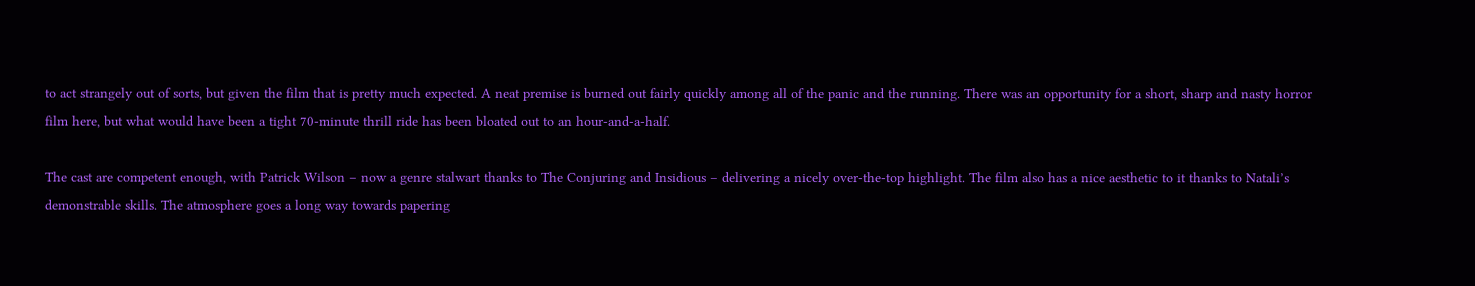to act strangely out of sorts, but given the film that is pretty much expected. A neat premise is burned out fairly quickly among all of the panic and the running. There was an opportunity for a short, sharp and nasty horror film here, but what would have been a tight 70-minute thrill ride has been bloated out to an hour-and-a-half.

The cast are competent enough, with Patrick Wilson – now a genre stalwart thanks to The Conjuring and Insidious – delivering a nicely over-the-top highlight. The film also has a nice aesthetic to it thanks to Natali’s demonstrable skills. The atmosphere goes a long way towards papering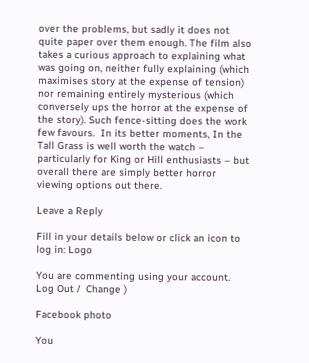over the problems, but sadly it does not quite paper over them enough. The film also takes a curious approach to explaining what was going on, neither fully explaining (which maximises story at the expense of tension) nor remaining entirely mysterious (which conversely ups the horror at the expense of the story). Such fence-sitting does the work few favours.  In its better moments, In the Tall Grass is well worth the watch – particularly for King or Hill enthusiasts – but overall there are simply better horror viewing options out there.

Leave a Reply

Fill in your details below or click an icon to log in: Logo

You are commenting using your account. Log Out /  Change )

Facebook photo

You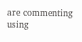are commenting using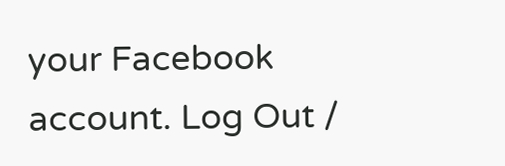your Facebook account. Log Out /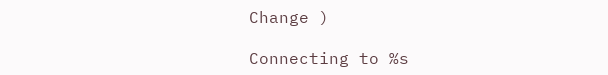Change )

Connecting to %s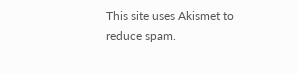This site uses Akismet to reduce spam.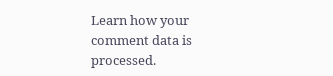Learn how your comment data is processed.